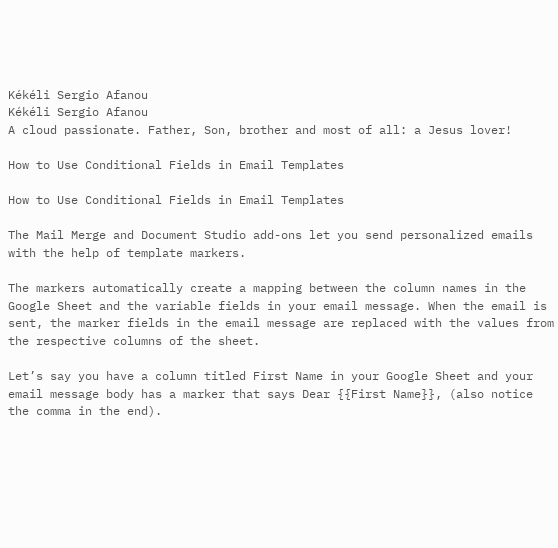Kékéli Sergio Afanou
Kékéli Sergio Afanou
A cloud passionate. Father, Son, brother and most of all: a Jesus lover!

How to Use Conditional Fields in Email Templates

How to Use Conditional Fields in Email Templates

The Mail Merge and Document Studio add-ons let you send personalized emails with the help of template markers.

The markers automatically create a mapping between the column names in the Google Sheet and the variable fields in your email message. When the email is sent, the marker fields in the email message are replaced with the values from the respective columns of the sheet.

Let’s say you have a column titled First Name in your Google Sheet and your email message body has a marker that says Dear {{First Name}}, (also notice the comma in the end).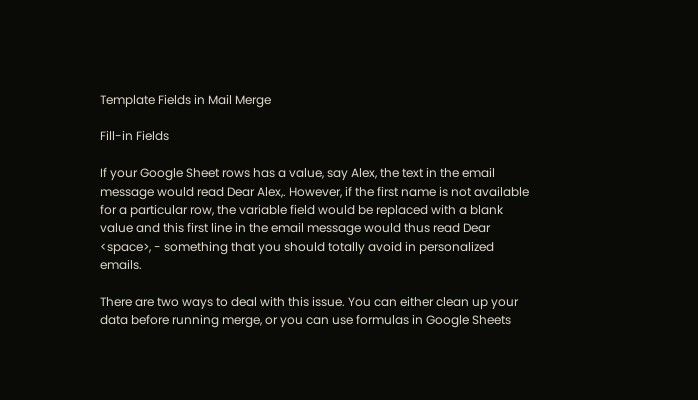Template Fields in Mail Merge

Fill-in Fields

If your Google Sheet rows has a value, say Alex, the text in the email message would read Dear Alex,. However, if the first name is not available for a particular row, the variable field would be replaced with a blank value and this first line in the email message would thus read Dear <space>, - something that you should totally avoid in personalized emails.

There are two ways to deal with this issue. You can either clean up your data before running merge, or you can use formulas in Google Sheets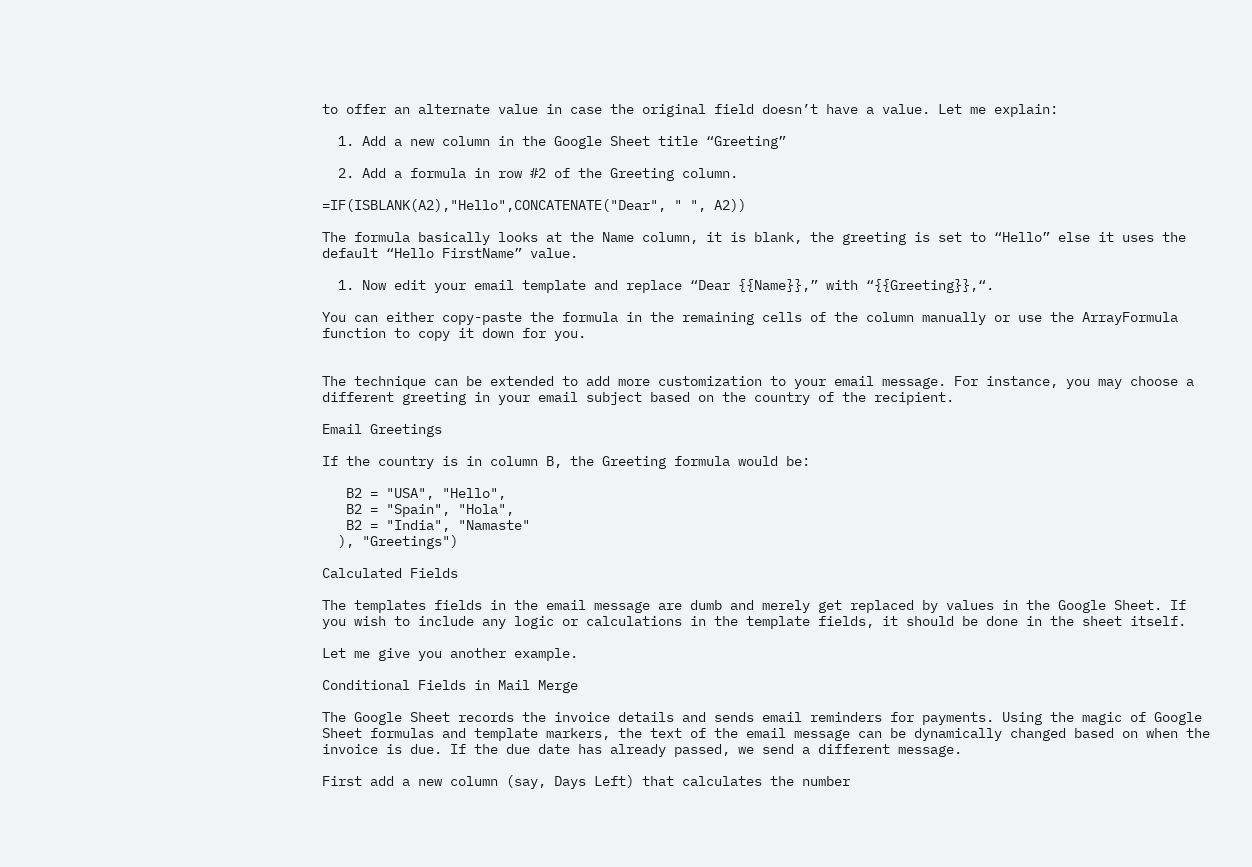to offer an alternate value in case the original field doesn’t have a value. Let me explain:

  1. Add a new column in the Google Sheet title “Greeting”

  2. Add a formula in row #2 of the Greeting column.

=IF(ISBLANK(A2),"Hello",CONCATENATE("Dear", " ", A2))

The formula basically looks at the Name column, it is blank, the greeting is set to “Hello” else it uses the default “Hello FirstName” value.

  1. Now edit your email template and replace “Dear {{Name}},” with “{{Greeting}},“.

You can either copy-paste the formula in the remaining cells of the column manually or use the ArrayFormula function to copy it down for you.


The technique can be extended to add more customization to your email message. For instance, you may choose a different greeting in your email subject based on the country of the recipient.

Email Greetings

If the country is in column B, the Greeting formula would be:

   B2 = "USA", "Hello",
   B2 = "Spain", "Hola",
   B2 = "India", "Namaste"
  ), "Greetings")

Calculated Fields

The templates fields in the email message are dumb and merely get replaced by values in the Google Sheet. If you wish to include any logic or calculations in the template fields, it should be done in the sheet itself.

Let me give you another example.

Conditional Fields in Mail Merge

The Google Sheet records the invoice details and sends email reminders for payments. Using the magic of Google Sheet formulas and template markers, the text of the email message can be dynamically changed based on when the invoice is due. If the due date has already passed, we send a different message.

First add a new column (say, Days Left) that calculates the number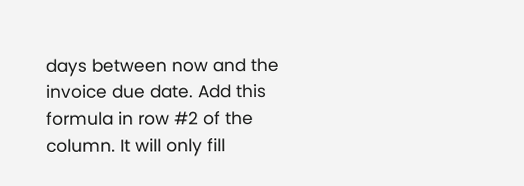days between now and the invoice due date. Add this formula in row #2 of the column. It will only fill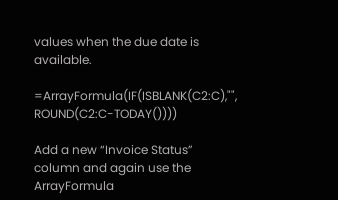values when the due date is available.

=ArrayFormula(IF(ISBLANK(C2:C),"", ROUND(C2:C-TODAY())))

Add a new “Invoice Status” column and again use the ArrayFormula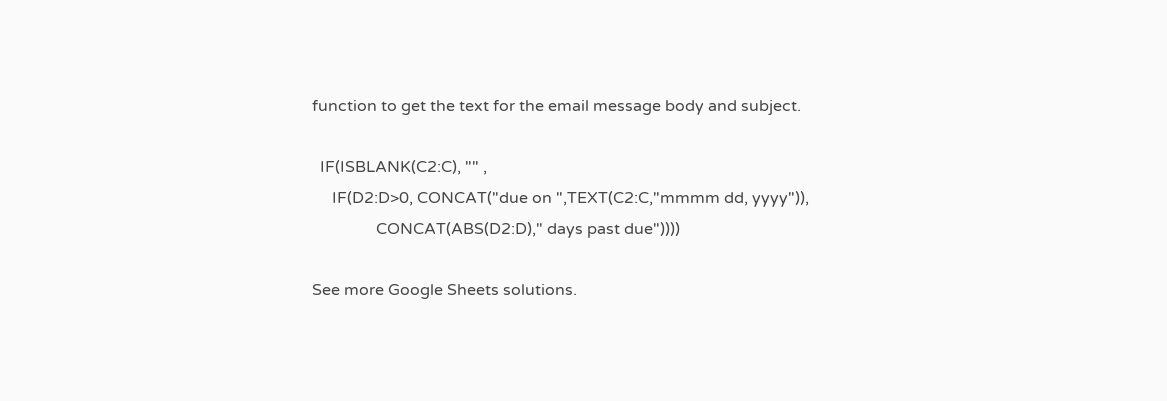function to get the text for the email message body and subject.

  IF(ISBLANK(C2:C), "" ,
     IF(D2:D>0, CONCAT("due on ",TEXT(C2:C,"mmmm dd, yyyy")),
                CONCAT(ABS(D2:D)," days past due"))))

See more Google Sheets solutions.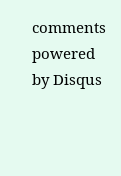comments powered by Disqus